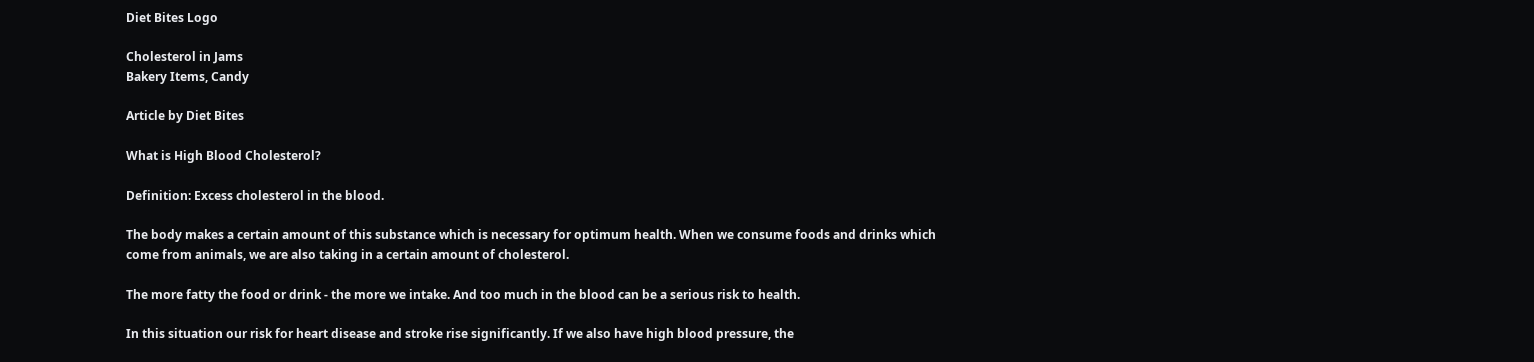Diet Bites Logo

Cholesterol in Jams
Bakery Items, Candy

Article by Diet Bites

What is High Blood Cholesterol?

Definition: Excess cholesterol in the blood.

The body makes a certain amount of this substance which is necessary for optimum health. When we consume foods and drinks which come from animals, we are also taking in a certain amount of cholesterol.

The more fatty the food or drink - the more we intake. And too much in the blood can be a serious risk to health.

In this situation our risk for heart disease and stroke rise significantly. If we also have high blood pressure, the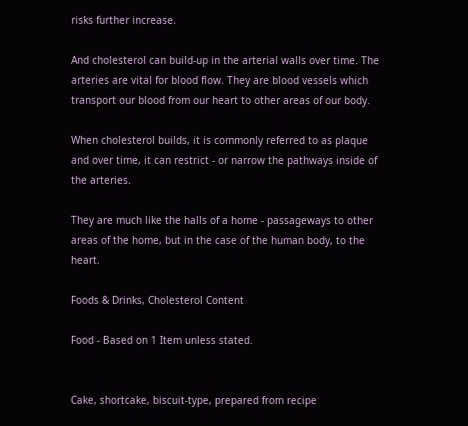risks further increase.

And cholesterol can build-up in the arterial walls over time. The arteries are vital for blood flow. They are blood vessels which transport our blood from our heart to other areas of our body.

When cholesterol builds, it is commonly referred to as plaque and over time, it can restrict - or narrow the pathways inside of the arteries.

They are much like the halls of a home - passageways to other areas of the home, but in the case of the human body, to the heart.

Foods & Drinks, Cholesterol Content

Food - Based on 1 Item unless stated.


Cake, shortcake, biscuit-type, prepared from recipe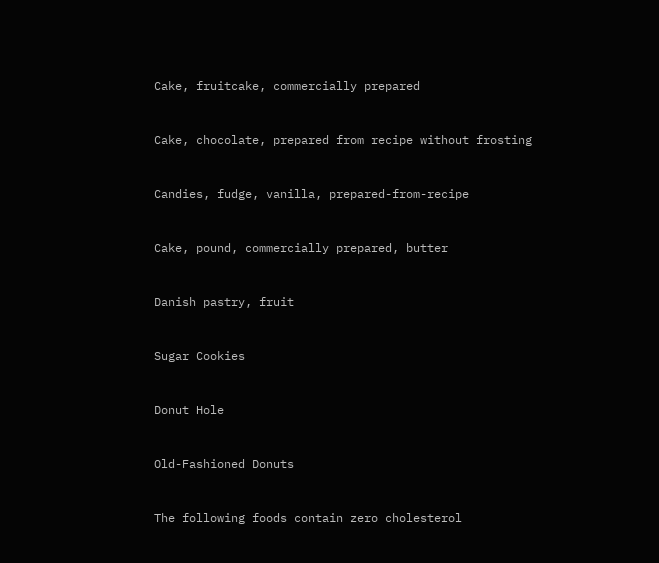Cake, fruitcake, commercially prepared


Cake, chocolate, prepared from recipe without frosting


Candies, fudge, vanilla, prepared-from-recipe


Cake, pound, commercially prepared, butter


Danish pastry, fruit


Sugar Cookies


Donut Hole


Old-Fashioned Donuts


The following foods contain zero cholesterol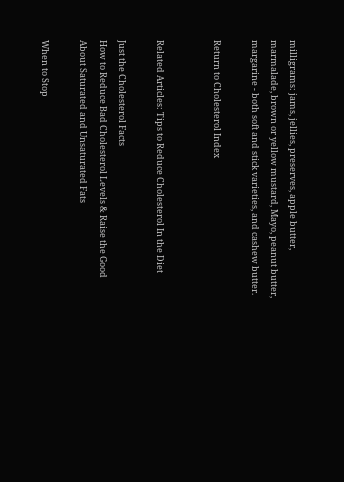milligrams: jams, jellies, preserves, apple butter, marmalade, brown or yellow mustard, Mayo, peanut butter, margarine - both soft and stick varieties, and cashew butter.

Return to Cholesterol Index


Related Articles: Tips to Reduce Cholesterol In the Diet

Just the Cholesterol Facts
How to Reduce Bad Cholesterol Levels & Raise the Good
About Saturated and Unsaturated Fats

When to Stop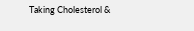Taking Cholesterol &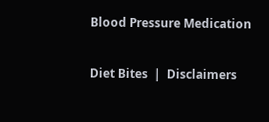Blood Pressure Medication

Diet Bites  |  Disclaimers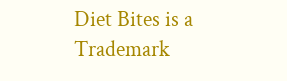Diet Bites is a Trademark